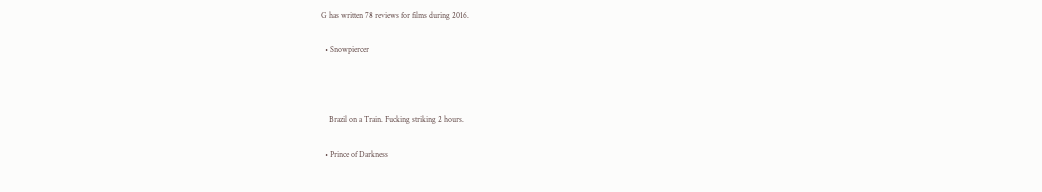G has written 78 reviews for films during 2016.

  • Snowpiercer



    Brazil on a Train. Fucking striking 2 hours.

  • Prince of Darkness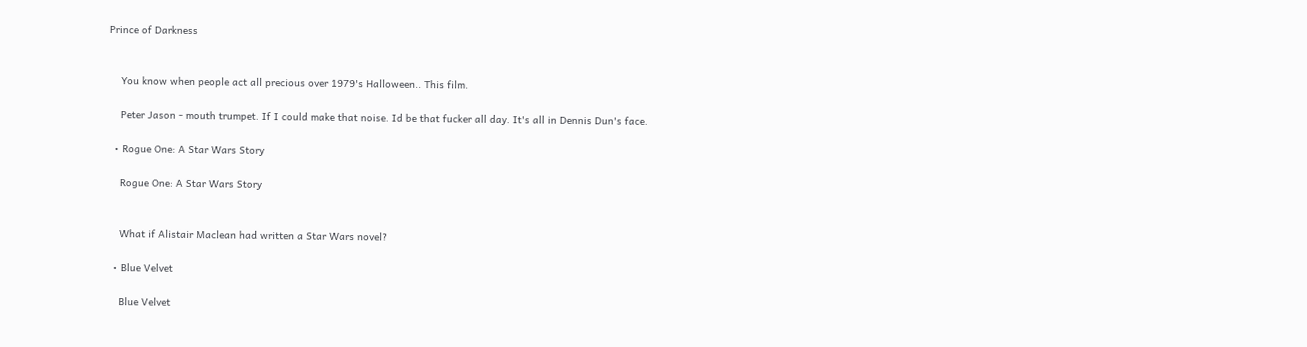Prince of Darkness


    You know when people act all precious over 1979's Halloween.. This film.

    Peter Jason - mouth trumpet. If I could make that noise. Id be that fucker all day. It's all in Dennis Dun's face.

  • Rogue One: A Star Wars Story

    Rogue One: A Star Wars Story


    What if Alistair Maclean had written a Star Wars novel?

  • Blue Velvet

    Blue Velvet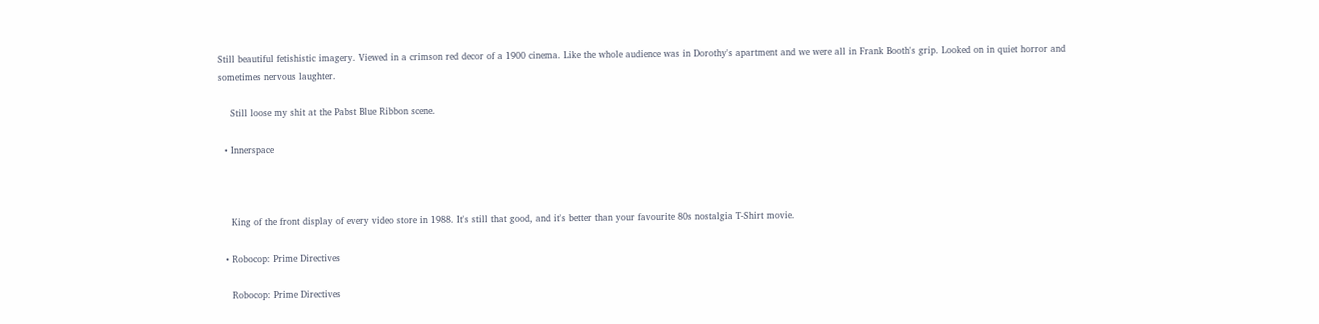Still beautiful fetishistic imagery. Viewed in a crimson red decor of a 1900 cinema. Like the whole audience was in Dorothy's apartment and we were all in Frank Booth's grip. Looked on in quiet horror and sometimes nervous laughter.

    Still loose my shit at the Pabst Blue Ribbon scene.

  • Innerspace



    King of the front display of every video store in 1988. It's still that good, and it's better than your favourite 80s nostalgia T-Shirt movie.

  • Robocop: Prime Directives

    Robocop: Prime Directives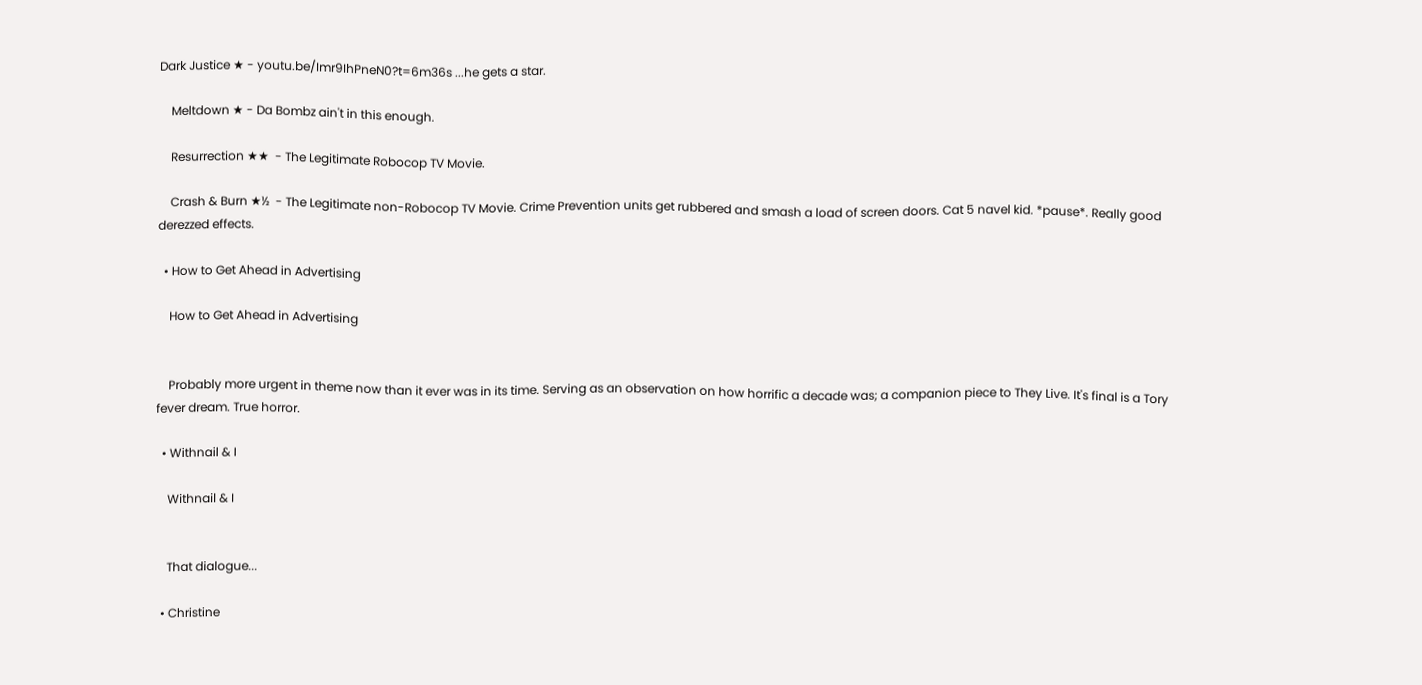Dark Justice ★ - youtu.be/Imr9IhPneN0?t=6m36s ...he gets a star.

    Meltdown ★ - Da Bombz ain't in this enough.

    Resurrection ★★  - The Legitimate Robocop TV Movie.

    Crash & Burn ★½  - The Legitimate non-Robocop TV Movie. Crime Prevention units get rubbered and smash a load of screen doors. Cat 5 navel kid. *pause*. Really good derezzed effects.

  • How to Get Ahead in Advertising

    How to Get Ahead in Advertising


    Probably more urgent in theme now than it ever was in its time. Serving as an observation on how horrific a decade was; a companion piece to They Live. It's final is a Tory fever dream. True horror.

  • Withnail & I

    Withnail & I


    That dialogue...

  • Christine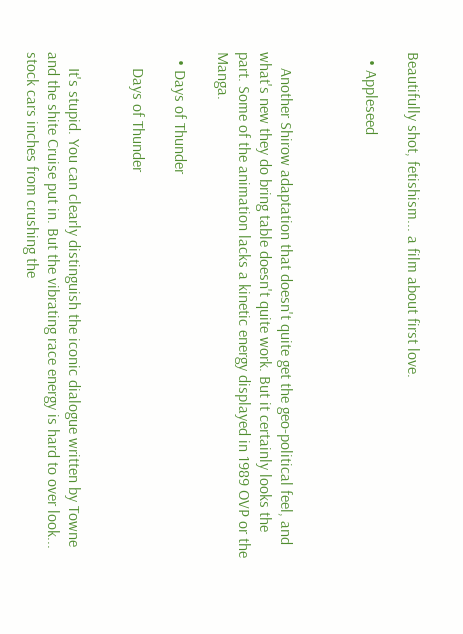Beautifully shot, fetishism... a film about first love.

  • Appleseed



    Another Shirow adaptation that doesn't quite get the geo-political feel, and what's new they do bring table doesn't quite work. But it certainly looks the part. Some of the animation lacks a kinetic energy displayed in 1989 OVP or the Manga.

  • Days of Thunder

    Days of Thunder


    It's stupid. You can clearly distinguish the iconic dialogue written by Towne and the shite Cruise put in. But the vibrating race energy is hard to over look... stock cars inches from crushing the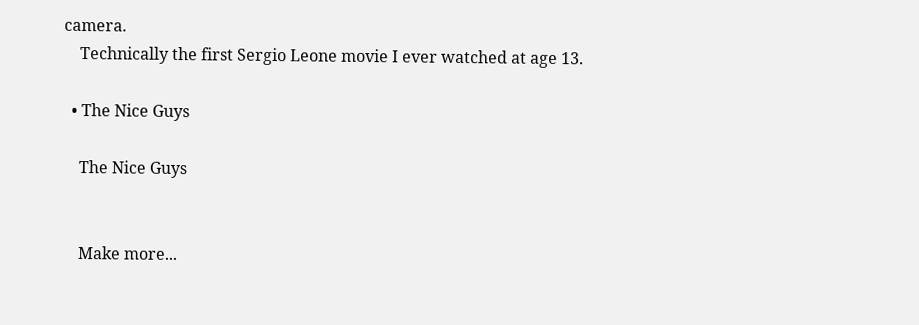camera.
    Technically the first Sergio Leone movie I ever watched at age 13.

  • The Nice Guys

    The Nice Guys


    Make more...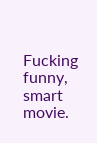Fucking funny, smart movie.